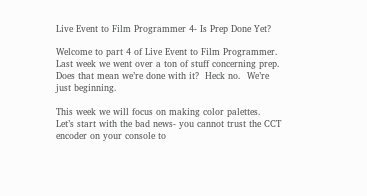Live Event to Film Programmer 4- Is Prep Done Yet?

Welcome to part 4 of Live Event to Film Programmer.  Last week we went over a ton of stuff concerning prep.  Does that mean we’re done with it?  Heck no.  We’re just beginning.

This week we will focus on making color palettes.  Let’s start with the bad news- you cannot trust the CCT encoder on your console to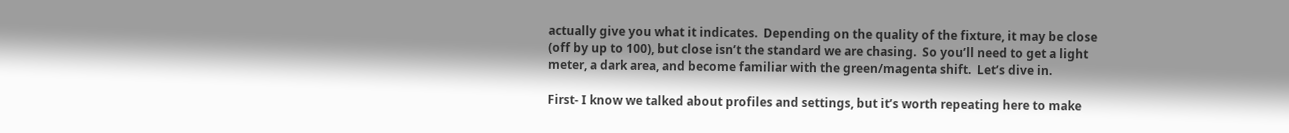actually give you what it indicates.  Depending on the quality of the fixture, it may be close (off by up to 100), but close isn’t the standard we are chasing.  So you’ll need to get a light meter, a dark area, and become familiar with the green/magenta shift.  Let’s dive in.

First- I know we talked about profiles and settings, but it’s worth repeating here to make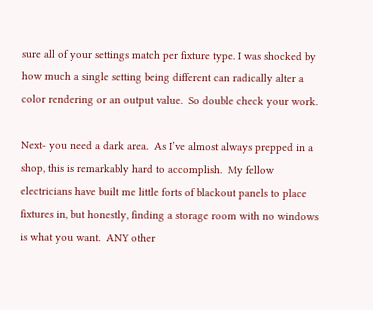sure all of your settings match per fixture type. I was shocked by how much a single setting being different can radically alter a color rendering or an output value.  So double check your work.

Next- you need a dark area.  As I’ve almost always prepped in a shop, this is remarkably hard to accomplish.  My fellow electricians have built me little forts of blackout panels to place fixtures in, but honestly, finding a storage room with no windows is what you want.  ANY other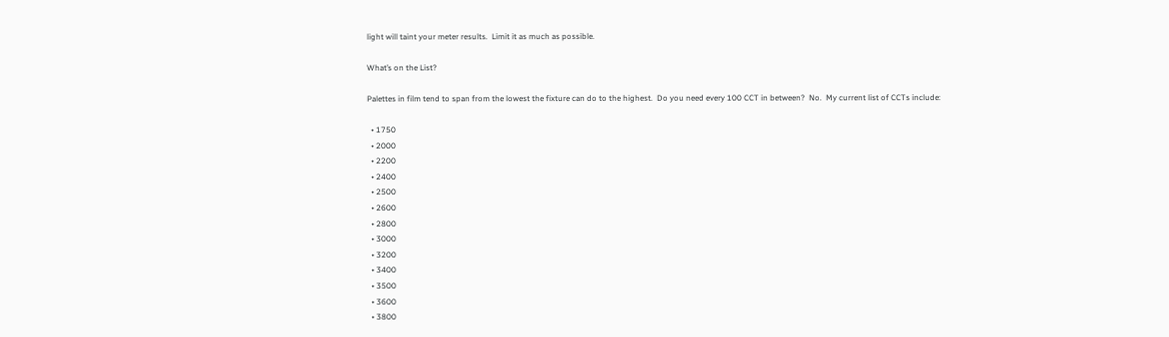light will taint your meter results.  Limit it as much as possible.

What’s on the List?

Palettes in film tend to span from the lowest the fixture can do to the highest.  Do you need every 100 CCT in between?  No.  My current list of CCTs include:

  • 1750
  • 2000
  • 2200
  • 2400
  • 2500
  • 2600
  • 2800
  • 3000
  • 3200
  • 3400
  • 3500
  • 3600
  • 3800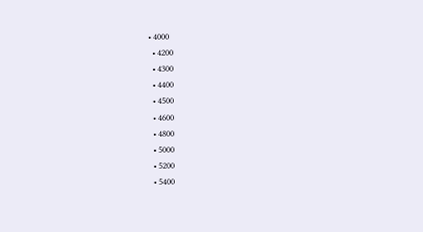• 4000
  • 4200
  • 4300
  • 4400
  • 4500
  • 4600
  • 4800
  • 5000
  • 5200
  • 5400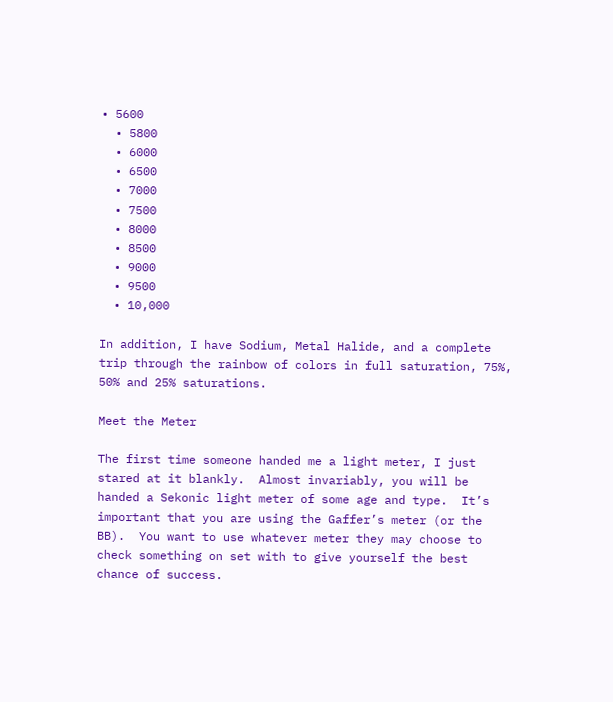• 5600
  • 5800
  • 6000
  • 6500
  • 7000
  • 7500
  • 8000
  • 8500
  • 9000
  • 9500
  • 10,000

In addition, I have Sodium, Metal Halide, and a complete trip through the rainbow of colors in full saturation, 75%, 50% and 25% saturations.

Meet the Meter

The first time someone handed me a light meter, I just stared at it blankly.  Almost invariably, you will be handed a Sekonic light meter of some age and type.  It’s important that you are using the Gaffer’s meter (or the BB).  You want to use whatever meter they may choose to check something on set with to give yourself the best chance of success.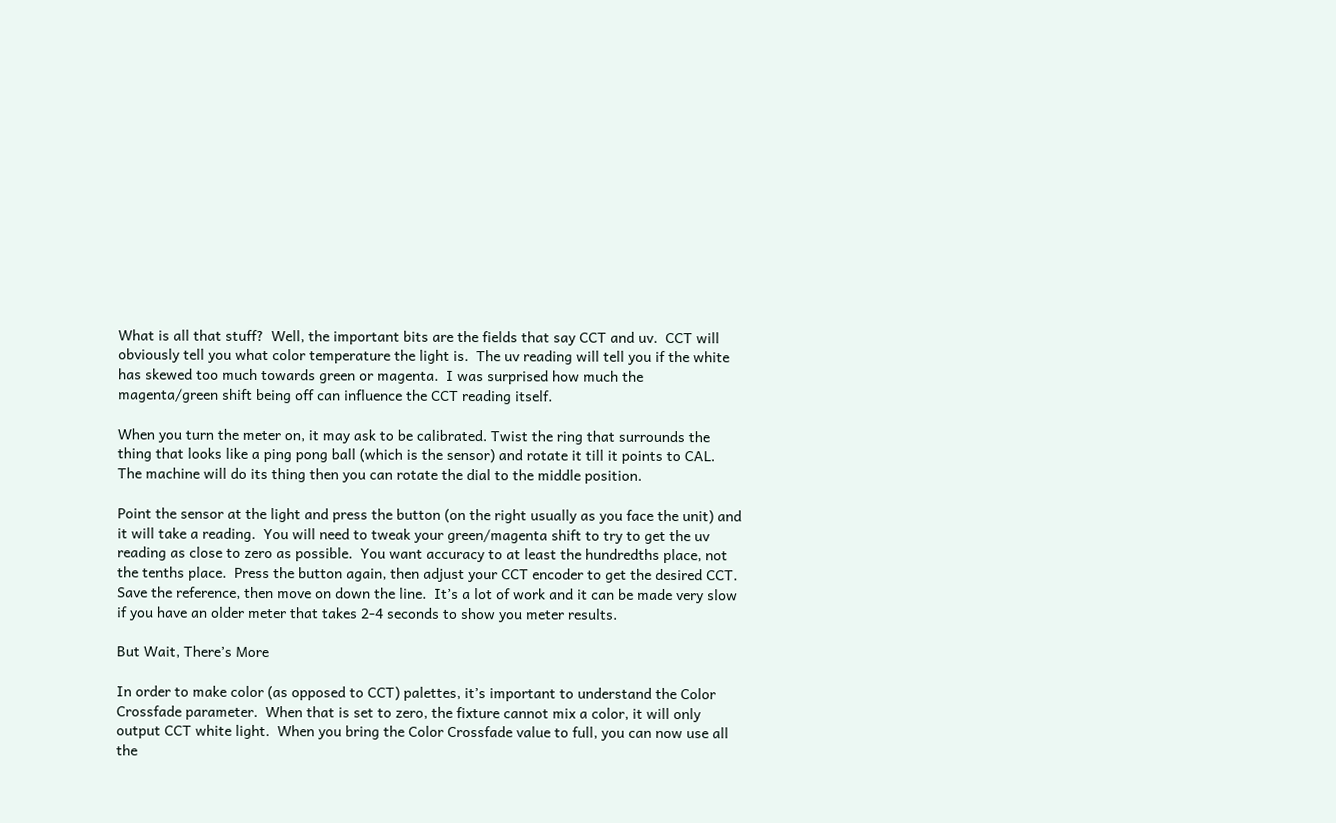What is all that stuff?  Well, the important bits are the fields that say CCT and uv.  CCT will obviously tell you what color temperature the light is.  The uv reading will tell you if the white has skewed too much towards green or magenta.  I was surprised how much the magenta/green shift being off can influence the CCT reading itself.

When you turn the meter on, it may ask to be calibrated. Twist the ring that surrounds the thing that looks like a ping pong ball (which is the sensor) and rotate it till it points to CAL.  The machine will do its thing then you can rotate the dial to the middle position.

Point the sensor at the light and press the button (on the right usually as you face the unit) and it will take a reading.  You will need to tweak your green/magenta shift to try to get the uv reading as close to zero as possible.  You want accuracy to at least the hundredths place, not the tenths place.  Press the button again, then adjust your CCT encoder to get the desired CCT.  Save the reference, then move on down the line.  It’s a lot of work and it can be made very slow if you have an older meter that takes 2-4 seconds to show you meter results.

But Wait, There’s More

In order to make color (as opposed to CCT) palettes, it’s important to understand the Color Crossfade parameter.  When that is set to zero, the fixture cannot mix a color, it will only output CCT white light.  When you bring the Color Crossfade value to full, you can now use all the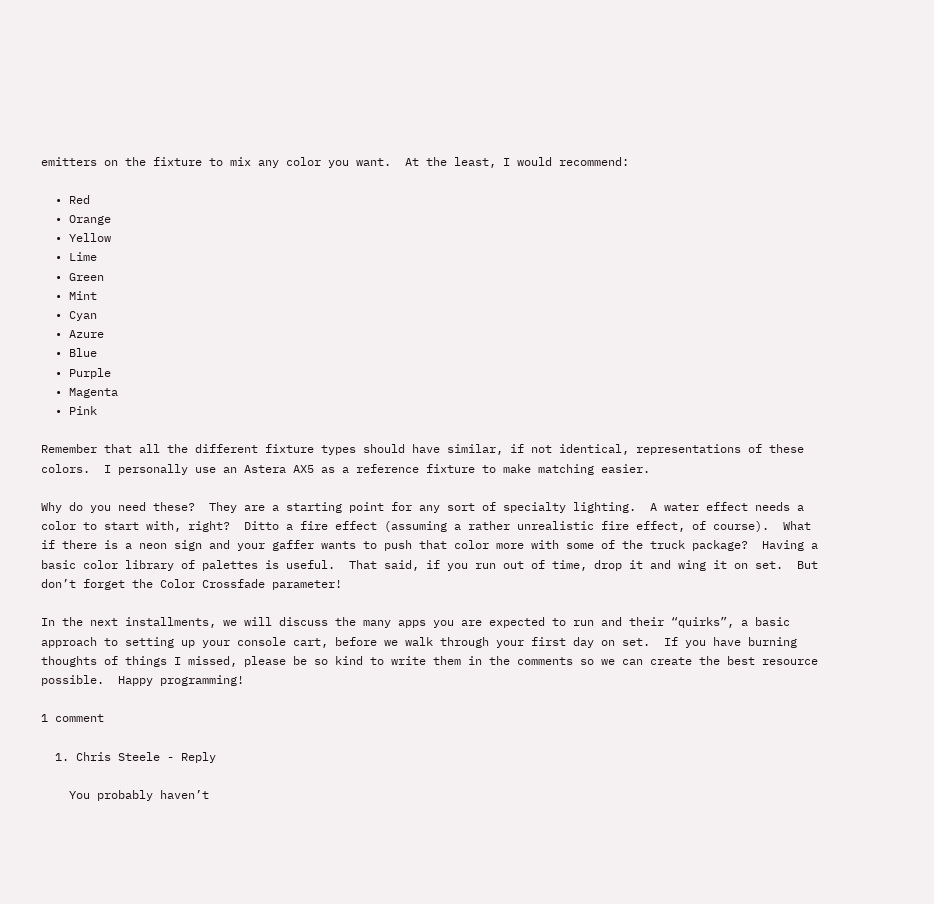emitters on the fixture to mix any color you want.  At the least, I would recommend:

  • Red
  • Orange
  • Yellow
  • Lime
  • Green
  • Mint
  • Cyan
  • Azure
  • Blue
  • Purple
  • Magenta
  • Pink

Remember that all the different fixture types should have similar, if not identical, representations of these colors.  I personally use an Astera AX5 as a reference fixture to make matching easier.

Why do you need these?  They are a starting point for any sort of specialty lighting.  A water effect needs a color to start with, right?  Ditto a fire effect (assuming a rather unrealistic fire effect, of course).  What if there is a neon sign and your gaffer wants to push that color more with some of the truck package?  Having a basic color library of palettes is useful.  That said, if you run out of time, drop it and wing it on set.  But don’t forget the Color Crossfade parameter!

In the next installments, we will discuss the many apps you are expected to run and their “quirks”, a basic approach to setting up your console cart, before we walk through your first day on set.  If you have burning thoughts of things I missed, please be so kind to write them in the comments so we can create the best resource possible.  Happy programming!

1 comment

  1. Chris Steele - Reply

    You probably haven’t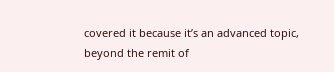covered it because it’s an advanced topic, beyond the remit of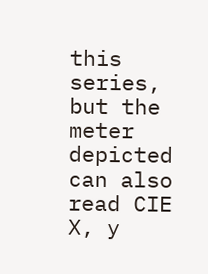this series, but the meter depicted can also read CIE X, y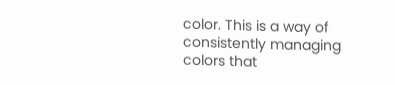color. This is a way of consistently managing colors that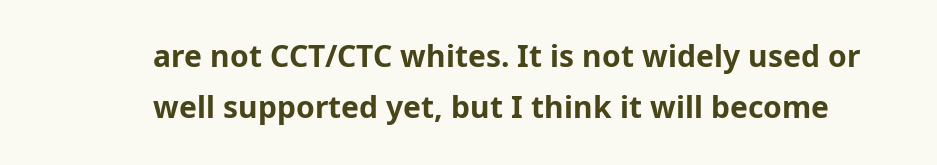are not CCT/CTC whites. It is not widely used or well supported yet, but I think it will become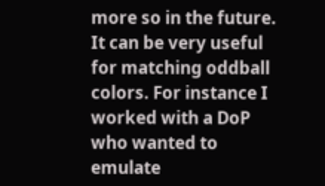more so in the future. It can be very useful for matching oddball colors. For instance I worked with a DoP who wanted to emulate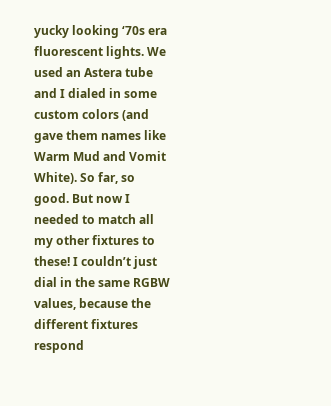yucky looking ‘70s era fluorescent lights. We used an Astera tube and I dialed in some custom colors (and gave them names like Warm Mud and Vomit White). So far, so good. But now I needed to match all my other fixtures to these! I couldn’t just dial in the same RGBW values, because the different fixtures respond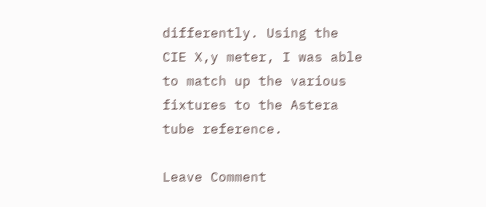differently. Using the CIE X,y meter, I was able to match up the various fixtures to the Astera tube reference.

Leave Comment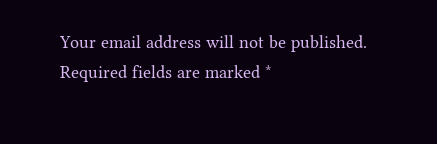Your email address will not be published. Required fields are marked *